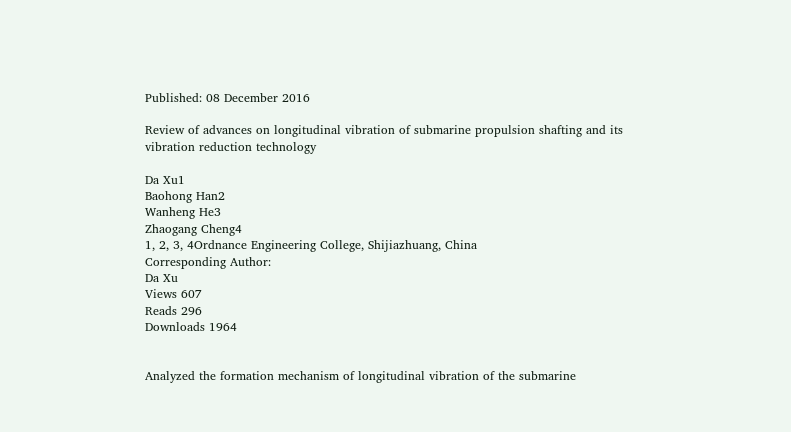Published: 08 December 2016

Review of advances on longitudinal vibration of submarine propulsion shafting and its vibration reduction technology

Da Xu1
Baohong Han2
Wanheng He3
Zhaogang Cheng4
1, 2, 3, 4Ordnance Engineering College, Shijiazhuang, China
Corresponding Author:
Da Xu
Views 607
Reads 296
Downloads 1964


Analyzed the formation mechanism of longitudinal vibration of the submarine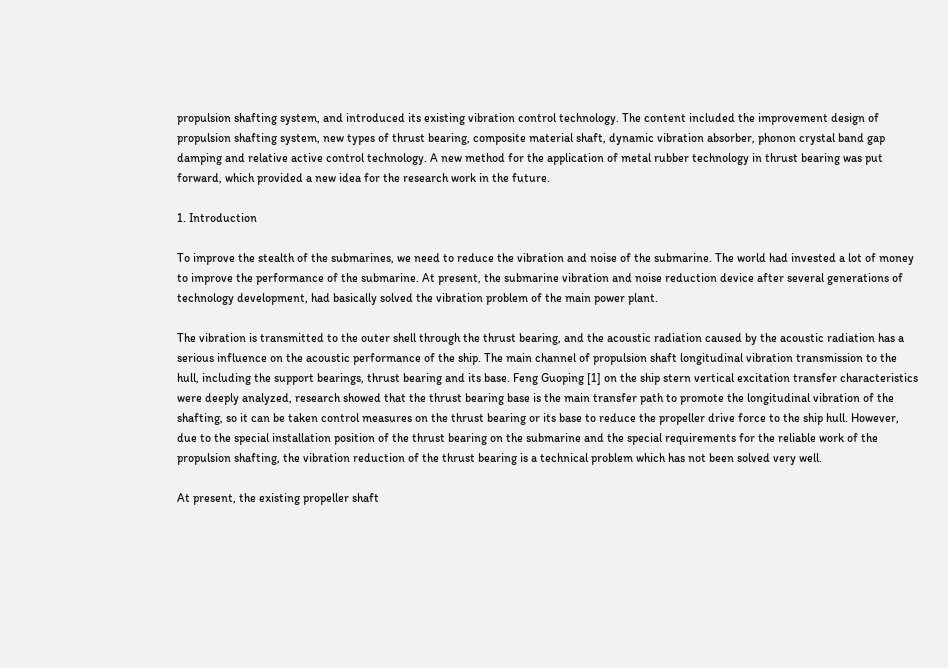propulsion shafting system, and introduced its existing vibration control technology. The content included the improvement design of propulsion shafting system, new types of thrust bearing, composite material shaft, dynamic vibration absorber, phonon crystal band gap damping and relative active control technology. A new method for the application of metal rubber technology in thrust bearing was put forward, which provided a new idea for the research work in the future.

1. Introduction

To improve the stealth of the submarines, we need to reduce the vibration and noise of the submarine. The world had invested a lot of money to improve the performance of the submarine. At present, the submarine vibration and noise reduction device after several generations of technology development, had basically solved the vibration problem of the main power plant.

The vibration is transmitted to the outer shell through the thrust bearing, and the acoustic radiation caused by the acoustic radiation has a serious influence on the acoustic performance of the ship. The main channel of propulsion shaft longitudinal vibration transmission to the hull, including the support bearings, thrust bearing and its base. Feng Guoping [1] on the ship stern vertical excitation transfer characteristics were deeply analyzed, research showed that the thrust bearing base is the main transfer path to promote the longitudinal vibration of the shafting, so it can be taken control measures on the thrust bearing or its base to reduce the propeller drive force to the ship hull. However, due to the special installation position of the thrust bearing on the submarine and the special requirements for the reliable work of the propulsion shafting, the vibration reduction of the thrust bearing is a technical problem which has not been solved very well.

At present, the existing propeller shaft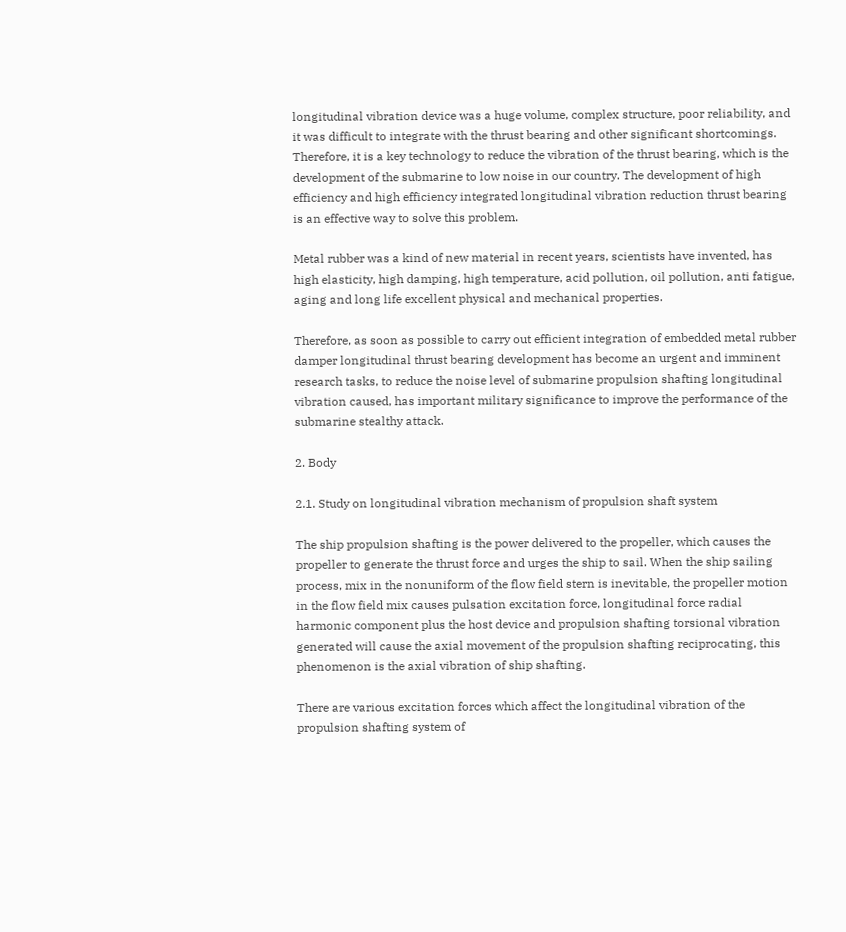longitudinal vibration device was a huge volume, complex structure, poor reliability, and it was difficult to integrate with the thrust bearing and other significant shortcomings. Therefore, it is a key technology to reduce the vibration of the thrust bearing, which is the development of the submarine to low noise in our country. The development of high efficiency and high efficiency integrated longitudinal vibration reduction thrust bearing is an effective way to solve this problem.

Metal rubber was a kind of new material in recent years, scientists have invented, has high elasticity, high damping, high temperature, acid pollution, oil pollution, anti fatigue, aging and long life excellent physical and mechanical properties.

Therefore, as soon as possible to carry out efficient integration of embedded metal rubber damper longitudinal thrust bearing development has become an urgent and imminent research tasks, to reduce the noise level of submarine propulsion shafting longitudinal vibration caused, has important military significance to improve the performance of the submarine stealthy attack.

2. Body

2.1. Study on longitudinal vibration mechanism of propulsion shaft system

The ship propulsion shafting is the power delivered to the propeller, which causes the propeller to generate the thrust force and urges the ship to sail. When the ship sailing process, mix in the nonuniform of the flow field stern is inevitable, the propeller motion in the flow field mix causes pulsation excitation force, longitudinal force radial harmonic component plus the host device and propulsion shafting torsional vibration generated will cause the axial movement of the propulsion shafting reciprocating, this phenomenon is the axial vibration of ship shafting.

There are various excitation forces which affect the longitudinal vibration of the propulsion shafting system of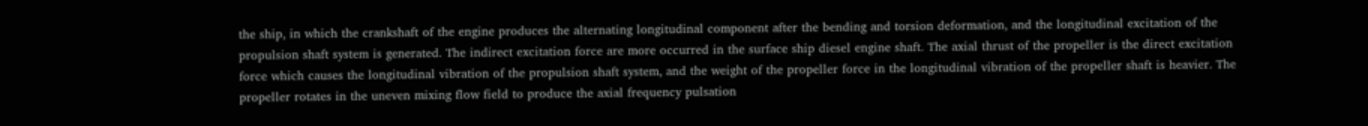the ship, in which the crankshaft of the engine produces the alternating longitudinal component after the bending and torsion deformation, and the longitudinal excitation of the propulsion shaft system is generated. The indirect excitation force are more occurred in the surface ship diesel engine shaft. The axial thrust of the propeller is the direct excitation force which causes the longitudinal vibration of the propulsion shaft system, and the weight of the propeller force in the longitudinal vibration of the propeller shaft is heavier. The propeller rotates in the uneven mixing flow field to produce the axial frequency pulsation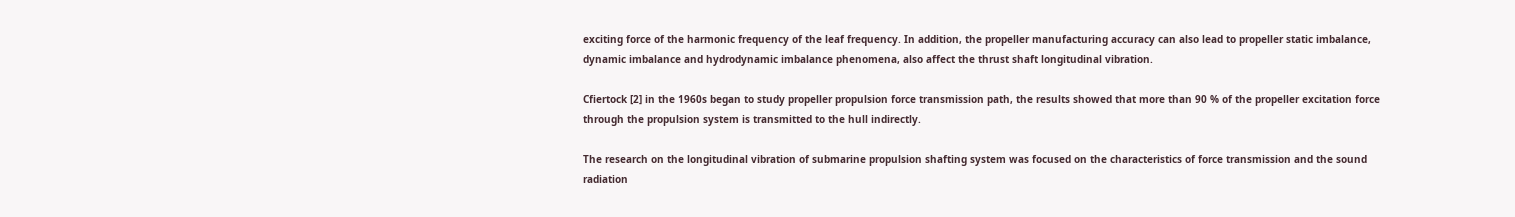exciting force of the harmonic frequency of the leaf frequency. In addition, the propeller manufacturing accuracy can also lead to propeller static imbalance, dynamic imbalance and hydrodynamic imbalance phenomena, also affect the thrust shaft longitudinal vibration.

Cfiertock [2] in the 1960s began to study propeller propulsion force transmission path, the results showed that more than 90 % of the propeller excitation force through the propulsion system is transmitted to the hull indirectly.

The research on the longitudinal vibration of submarine propulsion shafting system was focused on the characteristics of force transmission and the sound radiation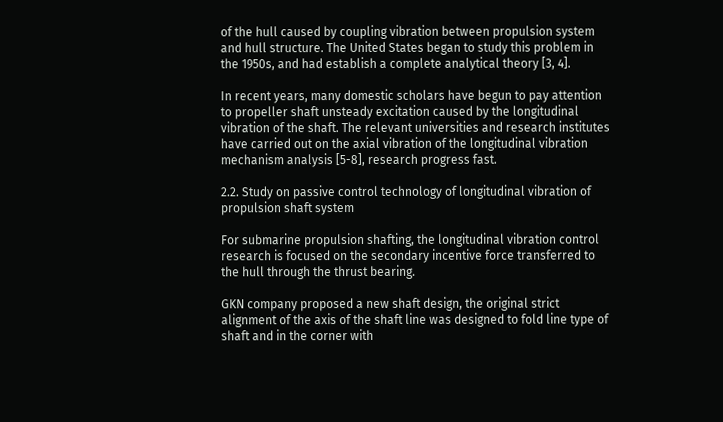of the hull caused by coupling vibration between propulsion system and hull structure. The United States began to study this problem in the 1950s, and had establish a complete analytical theory [3, 4].

In recent years, many domestic scholars have begun to pay attention to propeller shaft unsteady excitation caused by the longitudinal vibration of the shaft. The relevant universities and research institutes have carried out on the axial vibration of the longitudinal vibration mechanism analysis [5-8], research progress fast.

2.2. Study on passive control technology of longitudinal vibration of propulsion shaft system

For submarine propulsion shafting, the longitudinal vibration control research is focused on the secondary incentive force transferred to the hull through the thrust bearing.

GKN company proposed a new shaft design, the original strict alignment of the axis of the shaft line was designed to fold line type of shaft and in the corner with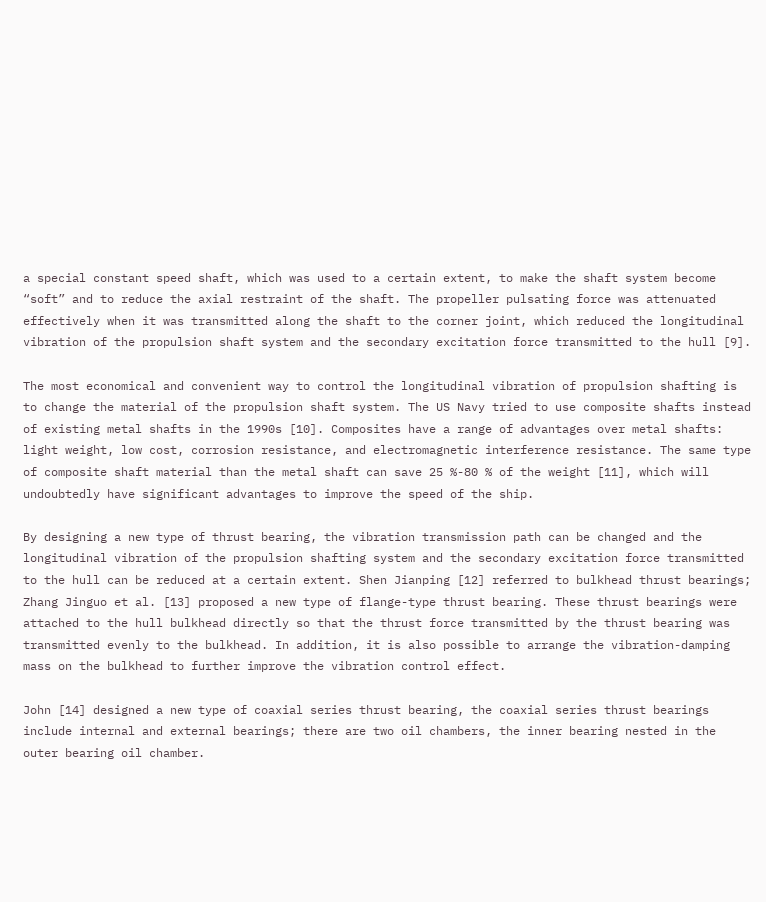a special constant speed shaft, which was used to a certain extent, to make the shaft system become “soft” and to reduce the axial restraint of the shaft. The propeller pulsating force was attenuated effectively when it was transmitted along the shaft to the corner joint, which reduced the longitudinal vibration of the propulsion shaft system and the secondary excitation force transmitted to the hull [9].

The most economical and convenient way to control the longitudinal vibration of propulsion shafting is to change the material of the propulsion shaft system. The US Navy tried to use composite shafts instead of existing metal shafts in the 1990s [10]. Composites have a range of advantages over metal shafts: light weight, low cost, corrosion resistance, and electromagnetic interference resistance. The same type of composite shaft material than the metal shaft can save 25 %-80 % of the weight [11], which will undoubtedly have significant advantages to improve the speed of the ship.

By designing a new type of thrust bearing, the vibration transmission path can be changed and the longitudinal vibration of the propulsion shafting system and the secondary excitation force transmitted to the hull can be reduced at a certain extent. Shen Jianping [12] referred to bulkhead thrust bearings; Zhang Jinguo et al. [13] proposed a new type of flange-type thrust bearing. These thrust bearings were attached to the hull bulkhead directly so that the thrust force transmitted by the thrust bearing was transmitted evenly to the bulkhead. In addition, it is also possible to arrange the vibration-damping mass on the bulkhead to further improve the vibration control effect.

John [14] designed a new type of coaxial series thrust bearing, the coaxial series thrust bearings include internal and external bearings; there are two oil chambers, the inner bearing nested in the outer bearing oil chamber.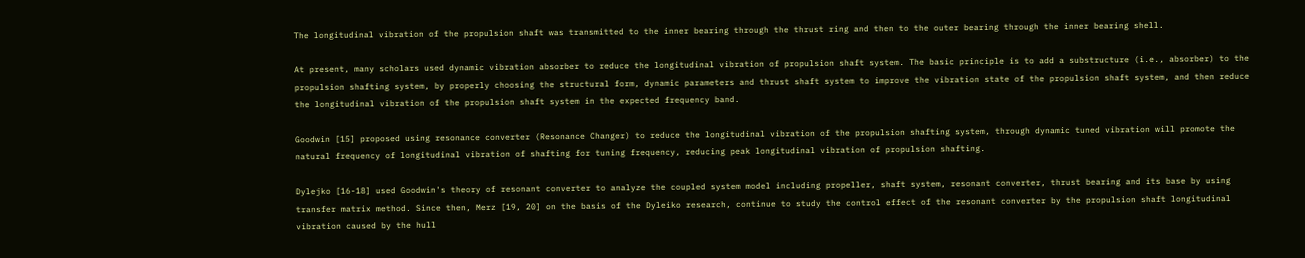The longitudinal vibration of the propulsion shaft was transmitted to the inner bearing through the thrust ring and then to the outer bearing through the inner bearing shell.

At present, many scholars used dynamic vibration absorber to reduce the longitudinal vibration of propulsion shaft system. The basic principle is to add a substructure (i.e., absorber) to the propulsion shafting system, by properly choosing the structural form, dynamic parameters and thrust shaft system to improve the vibration state of the propulsion shaft system, and then reduce the longitudinal vibration of the propulsion shaft system in the expected frequency band.

Goodwin [15] proposed using resonance converter (Resonance Changer) to reduce the longitudinal vibration of the propulsion shafting system, through dynamic tuned vibration will promote the natural frequency of longitudinal vibration of shafting for tuning frequency, reducing peak longitudinal vibration of propulsion shafting.

Dylejko [16-18] used Goodwin's theory of resonant converter to analyze the coupled system model including propeller, shaft system, resonant converter, thrust bearing and its base by using transfer matrix method. Since then, Merz [19, 20] on the basis of the Dyleiko research, continue to study the control effect of the resonant converter by the propulsion shaft longitudinal vibration caused by the hull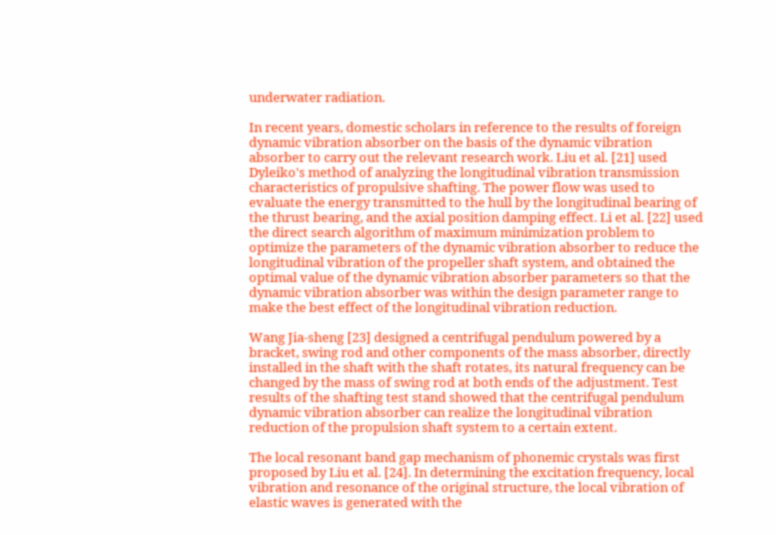underwater radiation.

In recent years, domestic scholars in reference to the results of foreign dynamic vibration absorber on the basis of the dynamic vibration absorber to carry out the relevant research work. Liu et al. [21] used Dyleiko's method of analyzing the longitudinal vibration transmission characteristics of propulsive shafting. The power flow was used to evaluate the energy transmitted to the hull by the longitudinal bearing of the thrust bearing, and the axial position damping effect. Li et al. [22] used the direct search algorithm of maximum minimization problem to optimize the parameters of the dynamic vibration absorber to reduce the longitudinal vibration of the propeller shaft system, and obtained the optimal value of the dynamic vibration absorber parameters so that the dynamic vibration absorber was within the design parameter range to make the best effect of the longitudinal vibration reduction.

Wang Jia-sheng [23] designed a centrifugal pendulum powered by a bracket, swing rod and other components of the mass absorber, directly installed in the shaft with the shaft rotates, its natural frequency can be changed by the mass of swing rod at both ends of the adjustment. Test results of the shafting test stand showed that the centrifugal pendulum dynamic vibration absorber can realize the longitudinal vibration reduction of the propulsion shaft system to a certain extent.

The local resonant band gap mechanism of phonemic crystals was first proposed by Liu et al. [24]. In determining the excitation frequency, local vibration and resonance of the original structure, the local vibration of elastic waves is generated with the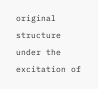original structure under the excitation of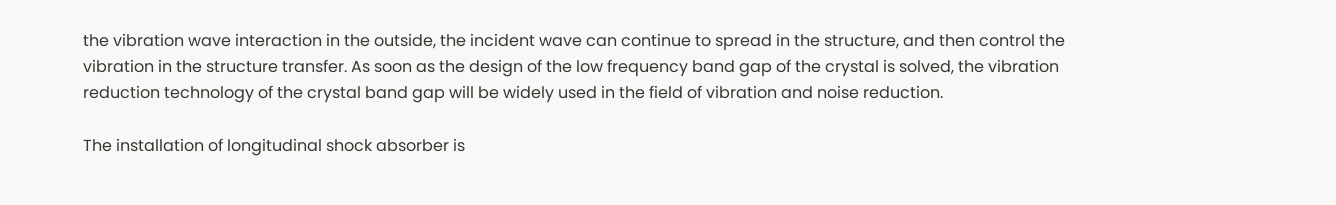the vibration wave interaction in the outside, the incident wave can continue to spread in the structure, and then control the vibration in the structure transfer. As soon as the design of the low frequency band gap of the crystal is solved, the vibration reduction technology of the crystal band gap will be widely used in the field of vibration and noise reduction.

The installation of longitudinal shock absorber is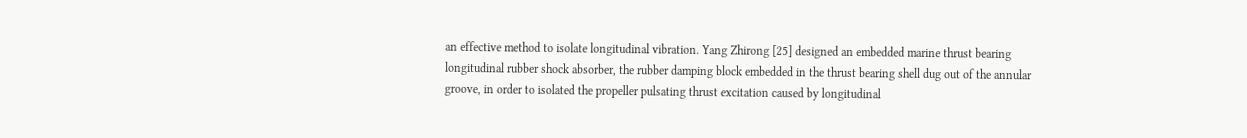an effective method to isolate longitudinal vibration. Yang Zhirong [25] designed an embedded marine thrust bearing longitudinal rubber shock absorber, the rubber damping block embedded in the thrust bearing shell dug out of the annular groove, in order to isolated the propeller pulsating thrust excitation caused by longitudinal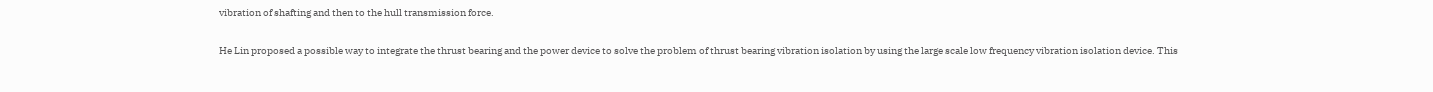vibration of shafting and then to the hull transmission force.

He Lin proposed a possible way to integrate the thrust bearing and the power device to solve the problem of thrust bearing vibration isolation by using the large scale low frequency vibration isolation device. This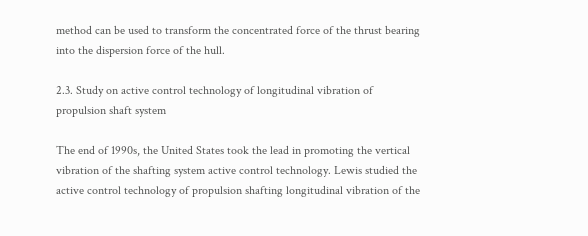method can be used to transform the concentrated force of the thrust bearing into the dispersion force of the hull.

2.3. Study on active control technology of longitudinal vibration of propulsion shaft system

The end of 1990s, the United States took the lead in promoting the vertical vibration of the shafting system active control technology. Lewis studied the active control technology of propulsion shafting longitudinal vibration of the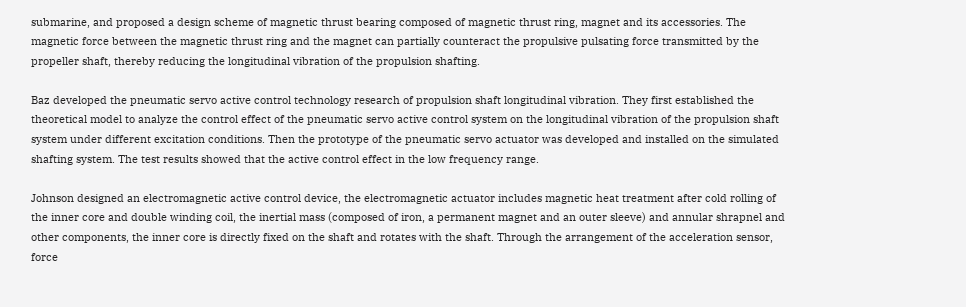submarine, and proposed a design scheme of magnetic thrust bearing composed of magnetic thrust ring, magnet and its accessories. The magnetic force between the magnetic thrust ring and the magnet can partially counteract the propulsive pulsating force transmitted by the propeller shaft, thereby reducing the longitudinal vibration of the propulsion shafting.

Baz developed the pneumatic servo active control technology research of propulsion shaft longitudinal vibration. They first established the theoretical model to analyze the control effect of the pneumatic servo active control system on the longitudinal vibration of the propulsion shaft system under different excitation conditions. Then the prototype of the pneumatic servo actuator was developed and installed on the simulated shafting system. The test results showed that the active control effect in the low frequency range.

Johnson designed an electromagnetic active control device, the electromagnetic actuator includes magnetic heat treatment after cold rolling of the inner core and double winding coil, the inertial mass (composed of iron, a permanent magnet and an outer sleeve) and annular shrapnel and other components, the inner core is directly fixed on the shaft and rotates with the shaft. Through the arrangement of the acceleration sensor, force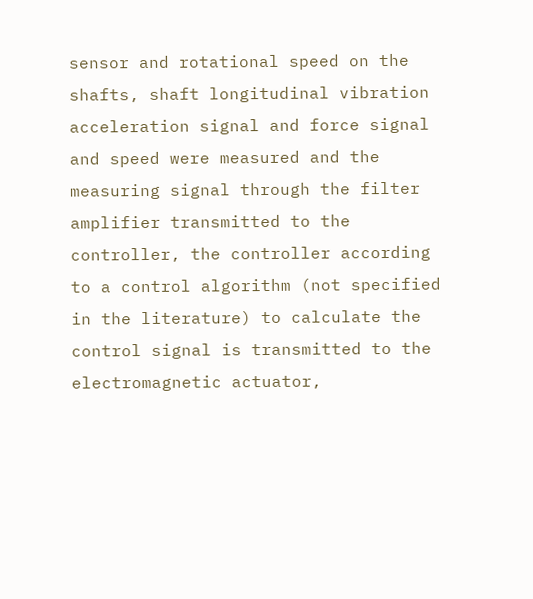sensor and rotational speed on the shafts, shaft longitudinal vibration acceleration signal and force signal and speed were measured and the measuring signal through the filter amplifier transmitted to the controller, the controller according to a control algorithm (not specified in the literature) to calculate the control signal is transmitted to the electromagnetic actuator,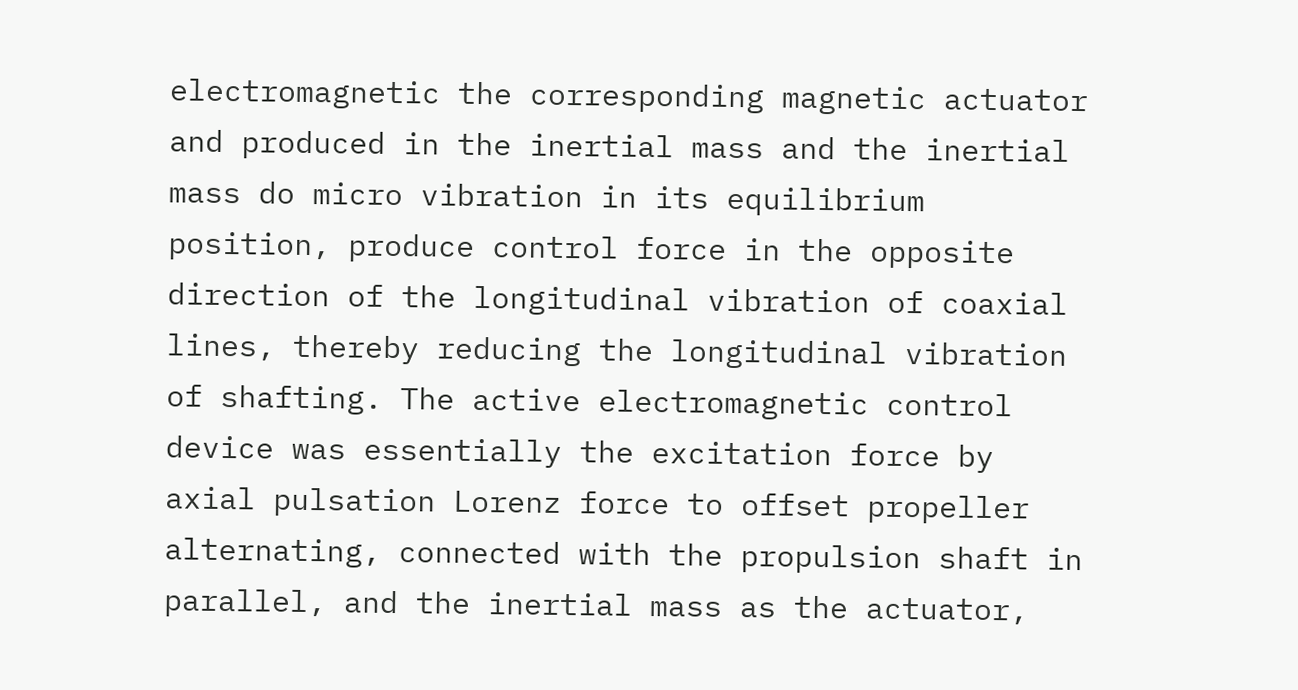electromagnetic the corresponding magnetic actuator and produced in the inertial mass and the inertial mass do micro vibration in its equilibrium position, produce control force in the opposite direction of the longitudinal vibration of coaxial lines, thereby reducing the longitudinal vibration of shafting. The active electromagnetic control device was essentially the excitation force by axial pulsation Lorenz force to offset propeller alternating, connected with the propulsion shaft in parallel, and the inertial mass as the actuator,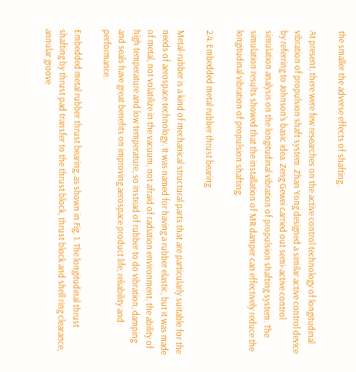the smaller the adverse effects of shafting.

At present, there were few researches on the active control technology of longitudinal vibration of propulsion shaft system. Zhan Yong designed a similar active control device by referring to Johnson’s basic idea. Zeng Gewei carried out semi-active control simulation analysis on the longitudinal vibration of propulsion shafting system. The simulation results showed that the installation of MR damper can effectively reduce the longitudinal vibration of propulsion shafting.

2.4. Embedded metal rubber thrust bearing

Metal-rubber is a kind of mechanical structural parts that are particularly suitable for the needs of aerospace technology. It was named for having a rubber elastic, but it was made of metal, not volatilize in the vacuum, not afraid of radiation environment, the ability of high temperature and low temperature, so instead of rubber to do vibration, damping and seals have great benefits on improving aerospace product life, reliability and performance.

Embedded metal rubber thrust bearing, as shown in Fig. 1. The longitudinal thrust shafting by thrust pad transfer to the thrust block, thrust block and shell ring clearance, annular groove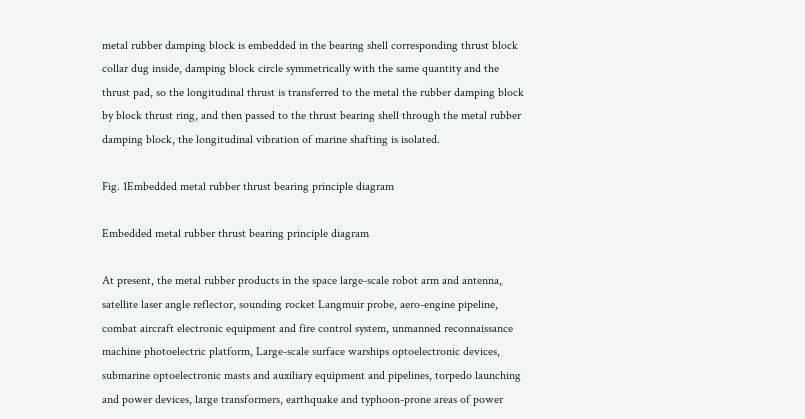metal rubber damping block is embedded in the bearing shell corresponding thrust block collar dug inside, damping block circle symmetrically with the same quantity and the thrust pad, so the longitudinal thrust is transferred to the metal the rubber damping block by block thrust ring, and then passed to the thrust bearing shell through the metal rubber damping block, the longitudinal vibration of marine shafting is isolated.

Fig. 1Embedded metal rubber thrust bearing principle diagram

Embedded metal rubber thrust bearing principle diagram

At present, the metal rubber products in the space large-scale robot arm and antenna, satellite laser angle reflector, sounding rocket Langmuir probe, aero-engine pipeline, combat aircraft electronic equipment and fire control system, unmanned reconnaissance machine photoelectric platform, Large-scale surface warships optoelectronic devices, submarine optoelectronic masts and auxiliary equipment and pipelines, torpedo launching and power devices, large transformers, earthquake and typhoon-prone areas of power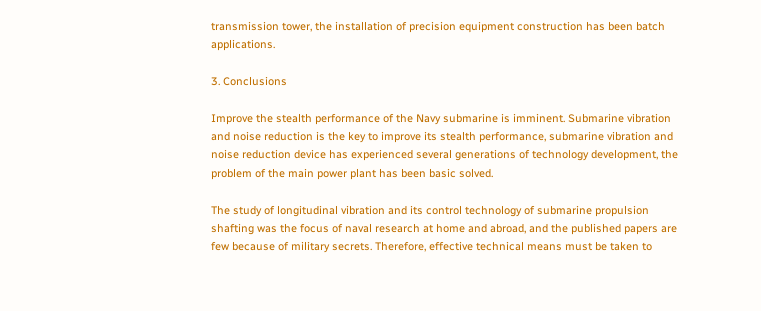transmission tower, the installation of precision equipment construction has been batch applications.

3. Conclusions

Improve the stealth performance of the Navy submarine is imminent. Submarine vibration and noise reduction is the key to improve its stealth performance, submarine vibration and noise reduction device has experienced several generations of technology development, the problem of the main power plant has been basic solved.

The study of longitudinal vibration and its control technology of submarine propulsion shafting was the focus of naval research at home and abroad, and the published papers are few because of military secrets. Therefore, effective technical means must be taken to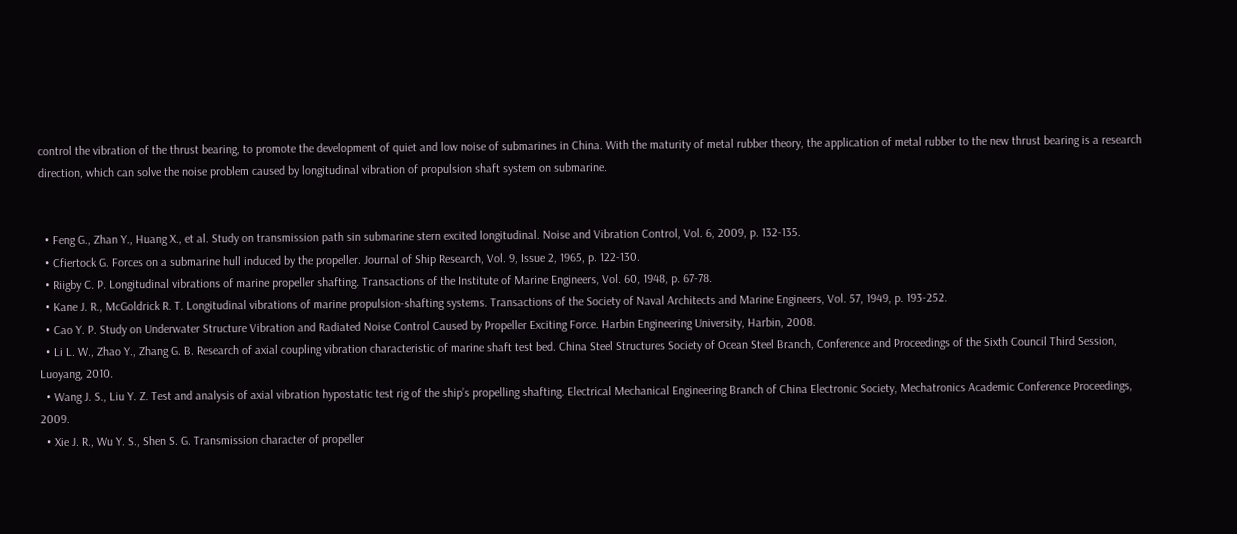control the vibration of the thrust bearing, to promote the development of quiet and low noise of submarines in China. With the maturity of metal rubber theory, the application of metal rubber to the new thrust bearing is a research direction, which can solve the noise problem caused by longitudinal vibration of propulsion shaft system on submarine.


  • Feng G., Zhan Y., Huang X., et al. Study on transmission path sin submarine stern excited longitudinal. Noise and Vibration Control, Vol. 6, 2009, p. 132-135.
  • Cfiertock G. Forces on a submarine hull induced by the propeller. Journal of Ship Research, Vol. 9, Issue 2, 1965, p. 122-130.
  • Riigby C. P. Longitudinal vibrations of marine propeller shafting. Transactions of the Institute of Marine Engineers, Vol. 60, 1948, p. 67-78.
  • Kane J. R., McGoldrick R. T. Longitudinal vibrations of marine propulsion-shafting systems. Transactions of the Society of Naval Architects and Marine Engineers, Vol. 57, 1949, p. 193-252.
  • Cao Y. P. Study on Underwater Structure Vibration and Radiated Noise Control Caused by Propeller Exciting Force. Harbin Engineering University, Harbin, 2008.
  • Li L. W., Zhao Y., Zhang G. B. Research of axial coupling vibration characteristic of marine shaft test bed. China Steel Structures Society of Ocean Steel Branch, Conference and Proceedings of the Sixth Council Third Session, Luoyang, 2010.
  • Wang J. S., Liu Y. Z. Test and analysis of axial vibration hypostatic test rig of the ship’s propelling shafting. Electrical Mechanical Engineering Branch of China Electronic Society, Mechatronics Academic Conference Proceedings, 2009.
  • Xie J. R., Wu Y. S., Shen S. G. Transmission character of propeller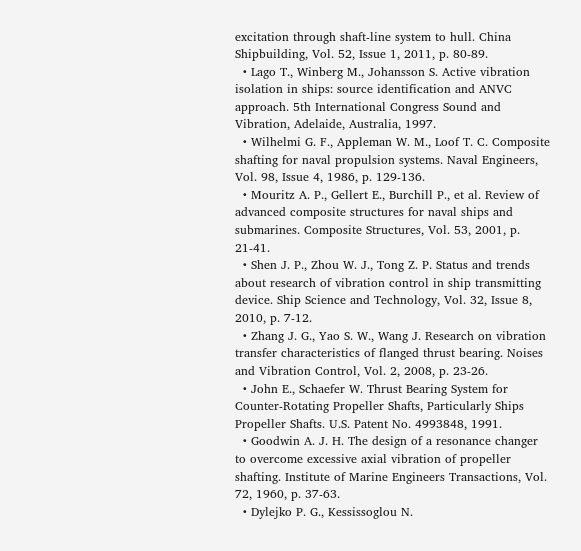excitation through shaft-line system to hull. China Shipbuilding, Vol. 52, Issue 1, 2011, p. 80-89.
  • Lago T., Winberg M., Johansson S. Active vibration isolation in ships: source identification and ANVC approach. 5th International Congress Sound and Vibration, Adelaide, Australia, 1997.
  • Wilhelmi G. F., Appleman W. M., Loof T. C. Composite shafting for naval propulsion systems. Naval Engineers, Vol. 98, Issue 4, 1986, p. 129-136.
  • Mouritz A. P., Gellert E., Burchill P., et al. Review of advanced composite structures for naval ships and submarines. Composite Structures, Vol. 53, 2001, p. 21-41.
  • Shen J. P., Zhou W. J., Tong Z. P. Status and trends about research of vibration control in ship transmitting device. Ship Science and Technology, Vol. 32, Issue 8, 2010, p. 7-12.
  • Zhang J. G., Yao S. W., Wang J. Research on vibration transfer characteristics of flanged thrust bearing. Noises and Vibration Control, Vol. 2, 2008, p. 23-26.
  • John E., Schaefer W. Thrust Bearing System for Counter-Rotating Propeller Shafts, Particularly Ships Propeller Shafts. U.S. Patent No. 4993848, 1991.
  • Goodwin A. J. H. The design of a resonance changer to overcome excessive axial vibration of propeller shafting. Institute of Marine Engineers Transactions, Vol. 72, 1960, p. 37-63.
  • Dylejko P. G., Kessissoglou N.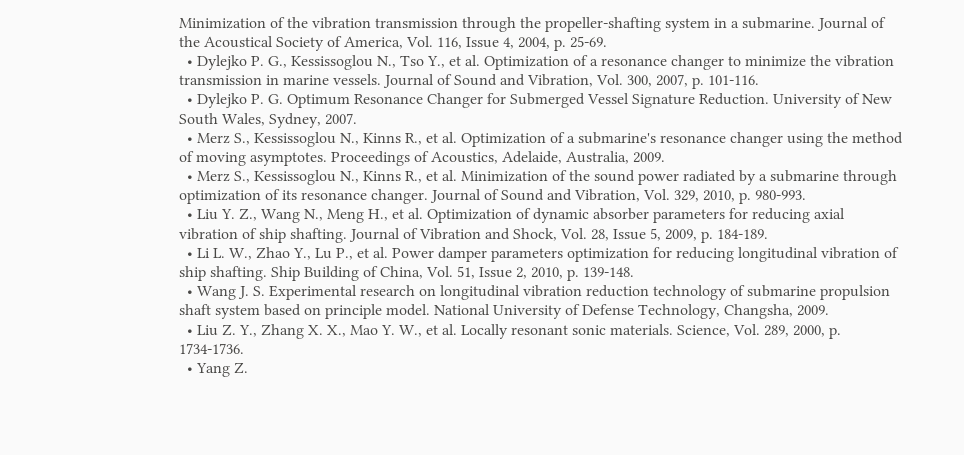Minimization of the vibration transmission through the propeller-shafting system in a submarine. Journal of the Acoustical Society of America, Vol. 116, Issue 4, 2004, p. 25-69.
  • Dylejko P. G., Kessissoglou N., Tso Y., et al. Optimization of a resonance changer to minimize the vibration transmission in marine vessels. Journal of Sound and Vibration, Vol. 300, 2007, p. 101-116.
  • Dylejko P. G. Optimum Resonance Changer for Submerged Vessel Signature Reduction. University of New South Wales, Sydney, 2007.
  • Merz S., Kessissoglou N., Kinns R., et al. Optimization of a submarine's resonance changer using the method of moving asymptotes. Proceedings of Acoustics, Adelaide, Australia, 2009.
  • Merz S., Kessissoglou N., Kinns R., et al. Minimization of the sound power radiated by a submarine through optimization of its resonance changer. Journal of Sound and Vibration, Vol. 329, 2010, p. 980-993.
  • Liu Y. Z., Wang N., Meng H., et al. Optimization of dynamic absorber parameters for reducing axial vibration of ship shafting. Journal of Vibration and Shock, Vol. 28, Issue 5, 2009, p. 184-189.
  • Li L. W., Zhao Y., Lu P., et al. Power damper parameters optimization for reducing longitudinal vibration of ship shafting. Ship Building of China, Vol. 51, Issue 2, 2010, p. 139-148.
  • Wang J. S. Experimental research on longitudinal vibration reduction technology of submarine propulsion shaft system based on principle model. National University of Defense Technology, Changsha, 2009.
  • Liu Z. Y., Zhang X. X., Mao Y. W., et al. Locally resonant sonic materials. Science, Vol. 289, 2000, p. 1734-1736.
  • Yang Z.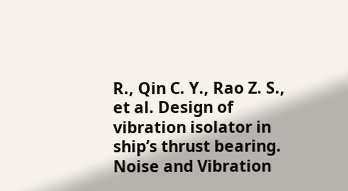R., Qin C. Y., Rao Z. S., et al. Design of vibration isolator in ship’s thrust bearing. Noise and Vibration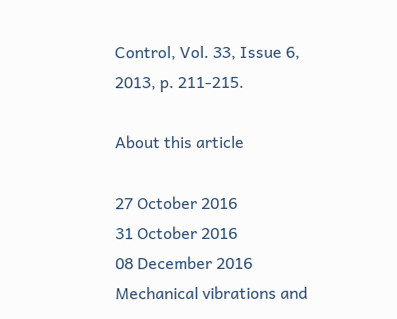Control, Vol. 33, Issue 6, 2013, p. 211-215.

About this article

27 October 2016
31 October 2016
08 December 2016
Mechanical vibrations and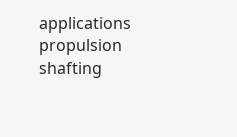applications
propulsion shafting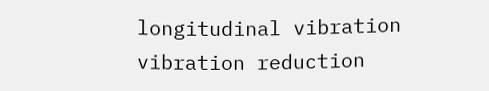longitudinal vibration
vibration reduction